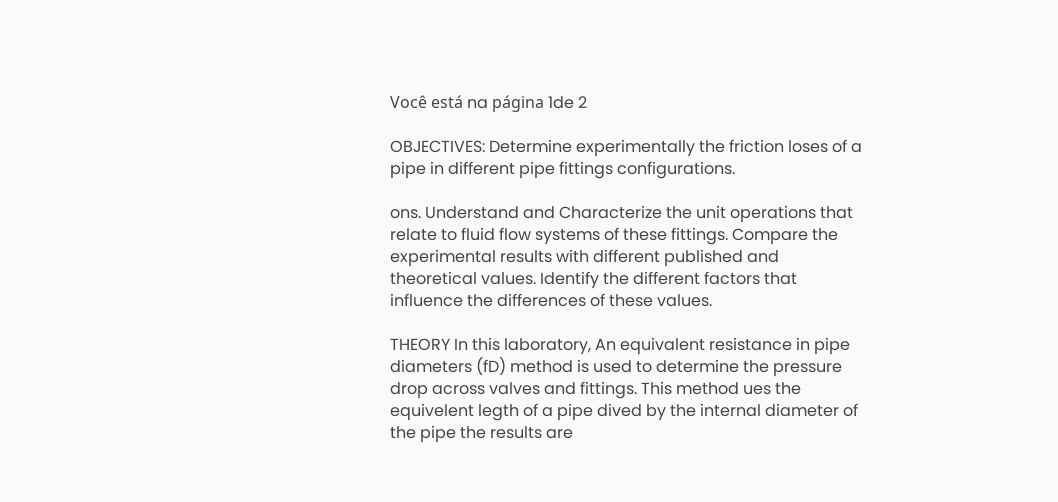Você está na página 1de 2

OBJECTIVES: Determine experimentally the friction loses of a pipe in different pipe fittings configurations.

ons. Understand and Characterize the unit operations that relate to fluid flow systems of these fittings. Compare the experimental results with different published and theoretical values. Identify the different factors that influence the differences of these values.

THEORY In this laboratory, An equivalent resistance in pipe diameters (fD) method is used to determine the pressure drop across valves and fittings. This method ues the equivelent legth of a pipe dived by the internal diameter of the pipe the results are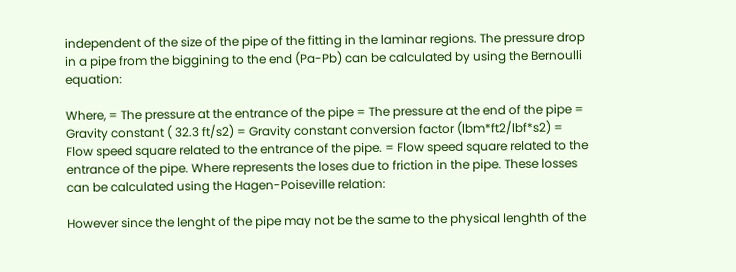independent of the size of the pipe of the fitting in the laminar regions. The pressure drop in a pipe from the biggining to the end (Pa-Pb) can be calculated by using the Bernoulli equation:

Where, = The pressure at the entrance of the pipe = The pressure at the end of the pipe = Gravity constant ( 32.3 ft/s2) = Gravity constant conversion factor (lbm*ft2/lbf*s2) = Flow speed square related to the entrance of the pipe. = Flow speed square related to the entrance of the pipe. Where represents the loses due to friction in the pipe. These losses can be calculated using the Hagen-Poiseville relation:

However since the lenght of the pipe may not be the same to the physical lenghth of the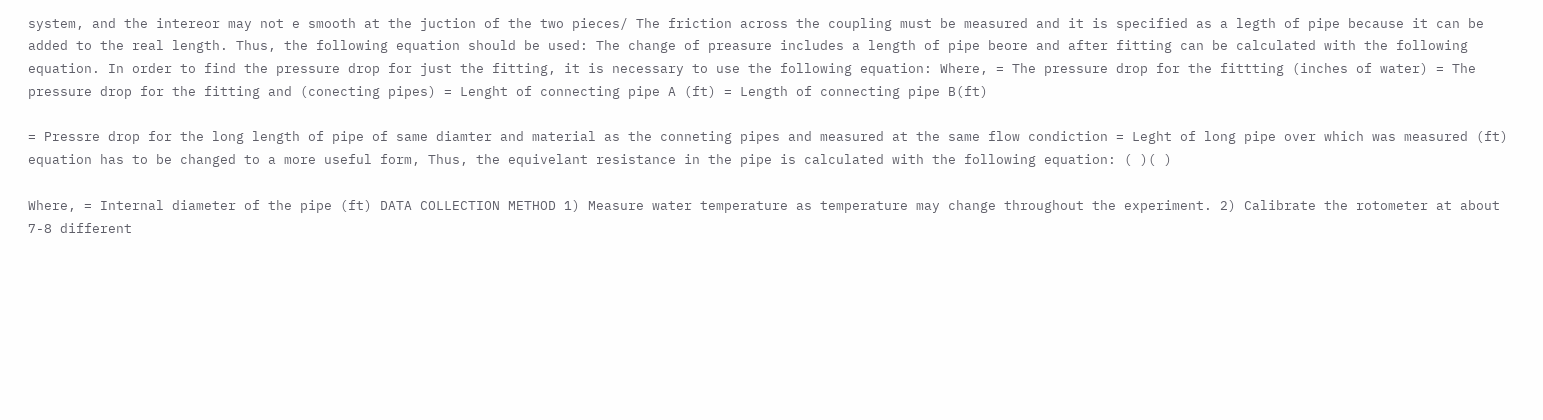system, and the intereor may not e smooth at the juction of the two pieces/ The friction across the coupling must be measured and it is specified as a legth of pipe because it can be added to the real length. Thus, the following equation should be used: The change of preasure includes a length of pipe beore and after fitting can be calculated with the following equation. In order to find the pressure drop for just the fitting, it is necessary to use the following equation: Where, = The pressure drop for the fittting (inches of water) = The pressure drop for the fitting and (conecting pipes) = Lenght of connecting pipe A (ft) = Length of connecting pipe B(ft)

= Pressre drop for the long length of pipe of same diamter and material as the conneting pipes and measured at the same flow condiction = Leght of long pipe over which was measured (ft) equation has to be changed to a more useful form, Thus, the equivelant resistance in the pipe is calculated with the following equation: ( )( )

Where, = Internal diameter of the pipe (ft) DATA COLLECTION METHOD 1) Measure water temperature as temperature may change throughout the experiment. 2) Calibrate the rotometer at about 7-8 different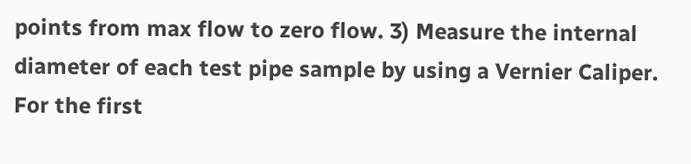points from max flow to zero flow. 3) Measure the internal diameter of each test pipe sample by using a Vernier Caliper. For the first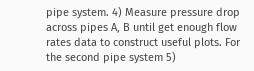pipe system. 4) Measure pressure drop across pipes A, B until get enough flow rates data to construct useful plots. For the second pipe system 5)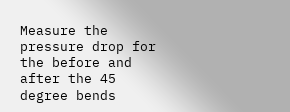Measure the pressure drop for the before and after the 45 degree bends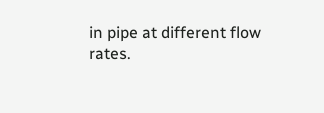in pipe at different flow rates.